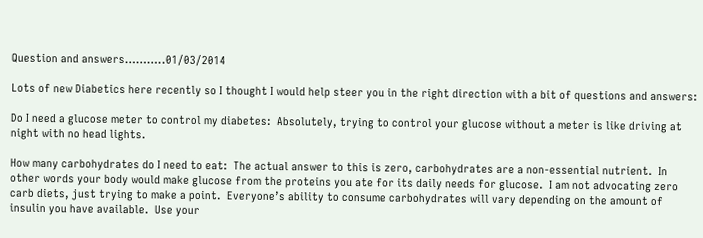Question and answers………..01/03/2014

Lots of new Diabetics here recently so I thought I would help steer you in the right direction with a bit of questions and answers:

Do I need a glucose meter to control my diabetes:  Absolutely, trying to control your glucose without a meter is like driving at night with no head lights.

How many carbohydrates do I need to eat:  The actual answer to this is zero, carbohydrates are a non-essential nutrient.  In other words your body would make glucose from the proteins you ate for its daily needs for glucose.  I am not advocating zero carb diets, just trying to make a point.  Everyone’s ability to consume carbohydrates will vary depending on the amount of insulin you have available.  Use your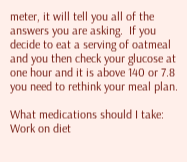meter, it will tell you all of the answers you are asking.  If you decide to eat a serving of oatmeal and you then check your glucose at one hour and it is above 140 or 7.8 you need to rethink your meal plan.

What medications should I take:  Work on diet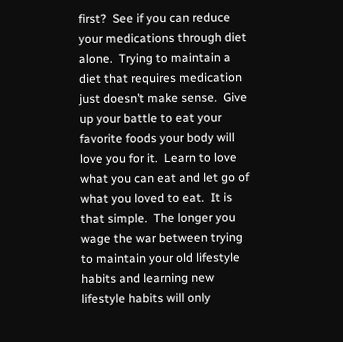first?  See if you can reduce your medications through diet alone.  Trying to maintain a diet that requires medication just doesn’t make sense.  Give up your battle to eat your favorite foods your body will love you for it.  Learn to love what you can eat and let go of what you loved to eat.  It is that simple.  The longer you wage the war between trying to maintain your old lifestyle habits and learning new lifestyle habits will only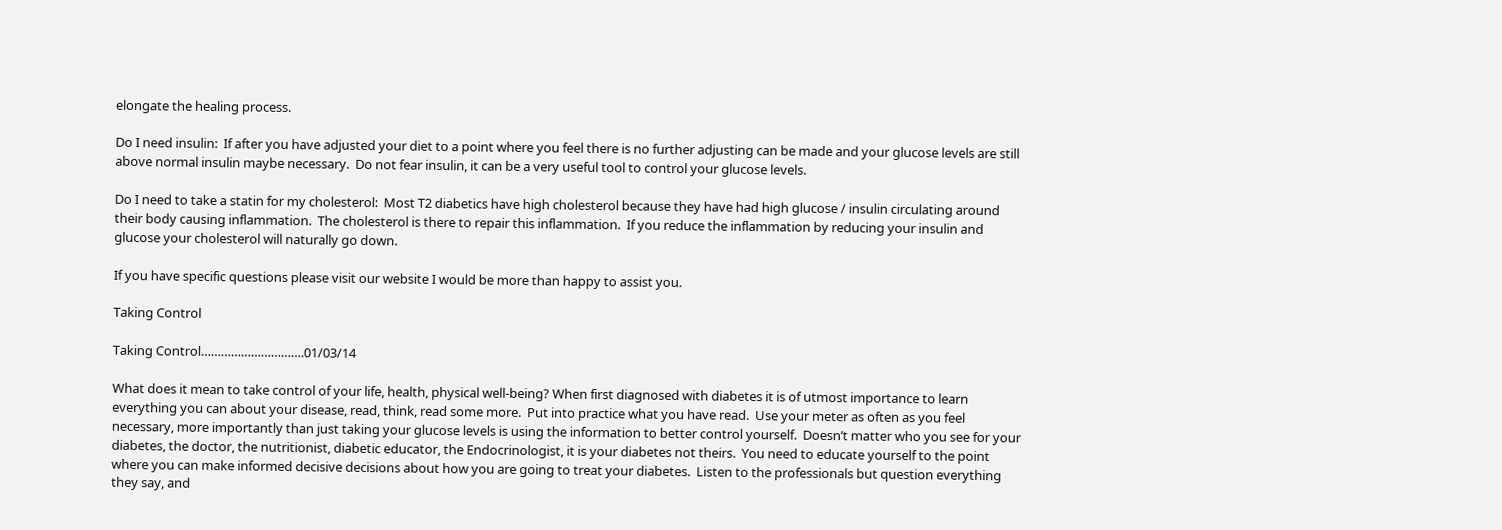elongate the healing process.

Do I need insulin:  If after you have adjusted your diet to a point where you feel there is no further adjusting can be made and your glucose levels are still above normal insulin maybe necessary.  Do not fear insulin, it can be a very useful tool to control your glucose levels.

Do I need to take a statin for my cholesterol:  Most T2 diabetics have high cholesterol because they have had high glucose / insulin circulating around their body causing inflammation.  The cholesterol is there to repair this inflammation.  If you reduce the inflammation by reducing your insulin and glucose your cholesterol will naturally go down.

If you have specific questions please visit our website I would be more than happy to assist you.

Taking Control

Taking Control………………………….01/03/14

What does it mean to take control of your life, health, physical well-being? When first diagnosed with diabetes it is of utmost importance to learn everything you can about your disease, read, think, read some more.  Put into practice what you have read.  Use your meter as often as you feel necessary, more importantly than just taking your glucose levels is using the information to better control yourself.  Doesn’t matter who you see for your diabetes, the doctor, the nutritionist, diabetic educator, the Endocrinologist, it is your diabetes not theirs.  You need to educate yourself to the point where you can make informed decisive decisions about how you are going to treat your diabetes.  Listen to the professionals but question everything they say, and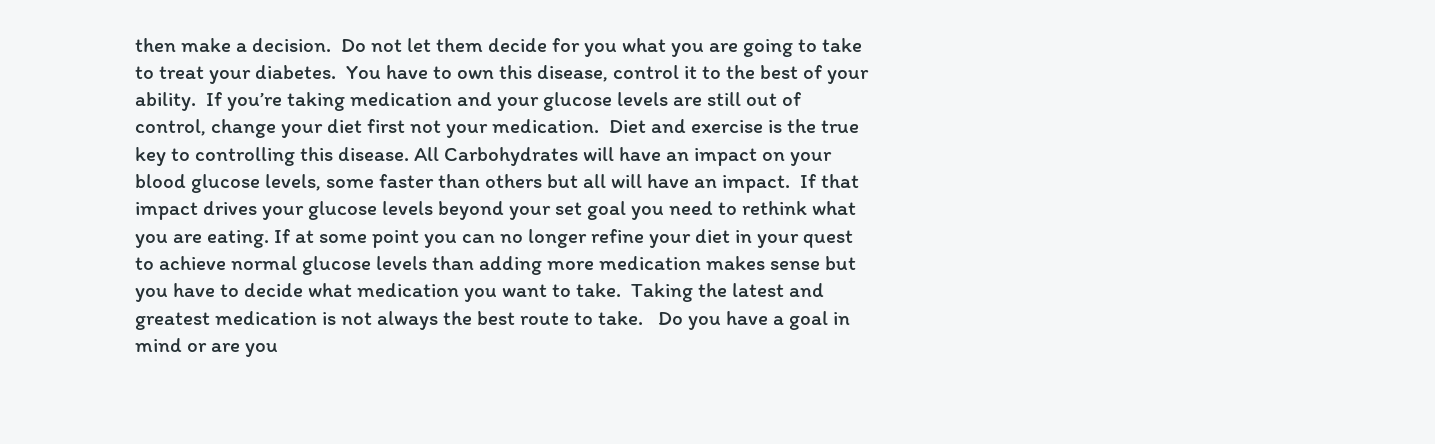then make a decision.  Do not let them decide for you what you are going to take to treat your diabetes.  You have to own this disease, control it to the best of your ability.  If you’re taking medication and your glucose levels are still out of control, change your diet first not your medication.  Diet and exercise is the true key to controlling this disease. All Carbohydrates will have an impact on your blood glucose levels, some faster than others but all will have an impact.  If that impact drives your glucose levels beyond your set goal you need to rethink what you are eating. If at some point you can no longer refine your diet in your quest to achieve normal glucose levels than adding more medication makes sense but you have to decide what medication you want to take.  Taking the latest and greatest medication is not always the best route to take.   Do you have a goal in mind or are you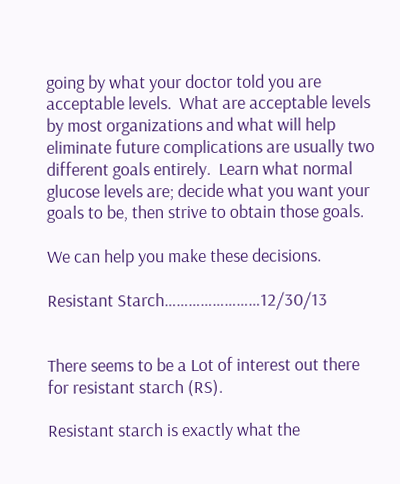going by what your doctor told you are acceptable levels.  What are acceptable levels by most organizations and what will help eliminate future complications are usually two different goals entirely.  Learn what normal glucose levels are; decide what you want your goals to be, then strive to obtain those goals.

We can help you make these decisions.

Resistant Starch……………………12/30/13


There seems to be a Lot of interest out there for resistant starch (RS).

Resistant starch is exactly what the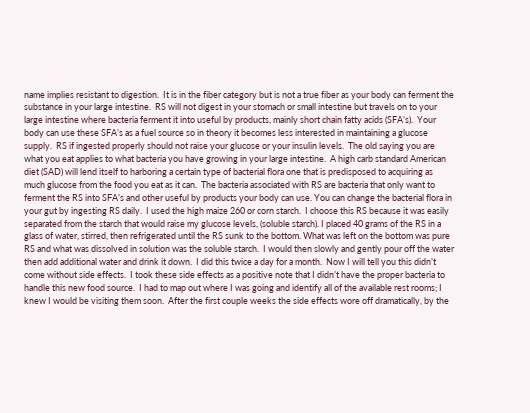name implies resistant to digestion.  It is in the fiber category but is not a true fiber as your body can ferment the substance in your large intestine.  RS will not digest in your stomach or small intestine but travels on to your large intestine where bacteria ferment it into useful by products, mainly short chain fatty acids (SFA’s).  Your body can use these SFA’s as a fuel source so in theory it becomes less interested in maintaining a glucose supply.  RS if ingested properly should not raise your glucose or your insulin levels.  The old saying you are what you eat applies to what bacteria you have growing in your large intestine.  A high carb standard American diet (SAD) will lend itself to harboring a certain type of bacterial flora one that is predisposed to acquiring as much glucose from the food you eat as it can.  The bacteria associated with RS are bacteria that only want to ferment the RS into SFA’s and other useful by products your body can use. You can change the bacterial flora in your gut by ingesting RS daily.  I used the high maize 260 or corn starch.  I choose this RS because it was easily separated from the starch that would raise my glucose levels, (soluble starch). I placed 40 grams of the RS in a glass of water, stirred, then refrigerated until the RS sunk to the bottom. What was left on the bottom was pure RS and what was dissolved in solution was the soluble starch.  I would then slowly and gently pour off the water then add additional water and drink it down.  I did this twice a day for a month.  Now I will tell you this didn’t come without side effects.  I took these side effects as a positive note that I didn’t have the proper bacteria to handle this new food source.  I had to map out where I was going and identify all of the available rest rooms; I knew I would be visiting them soon.  After the first couple weeks the side effects wore off dramatically, by the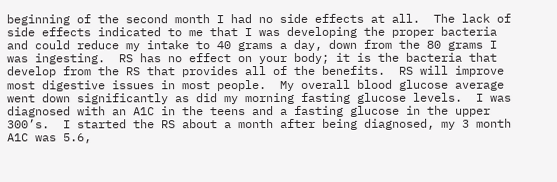beginning of the second month I had no side effects at all.  The lack of side effects indicated to me that I was developing the proper bacteria and could reduce my intake to 40 grams a day, down from the 80 grams I was ingesting.  RS has no effect on your body; it is the bacteria that develop from the RS that provides all of the benefits.  RS will improve most digestive issues in most people.  My overall blood glucose average went down significantly as did my morning fasting glucose levels.  I was diagnosed with an A1C in the teens and a fasting glucose in the upper 300’s.  I started the RS about a month after being diagnosed, my 3 month A1C was 5.6,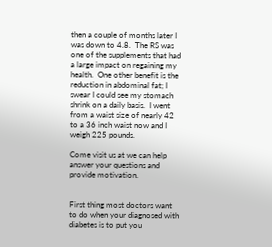then a couple of months later I was down to 4.8.  The RS was one of the supplements that had a large impact on regaining my health.  One other benefit is the reduction in abdominal fat; I swear I could see my stomach shrink on a daily basis.  I went from a waist size of nearly 42 to a 36 inch waist now and I weigh 225 pounds.

Come visit us at we can help answer your questions and provide motivation.


First thing most doctors want to do when your diagnosed with diabetes is to put you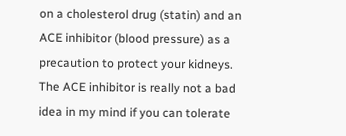on a cholesterol drug (statin) and an ACE inhibitor (blood pressure) as a precaution to protect your kidneys.  The ACE inhibitor is really not a bad idea in my mind if you can tolerate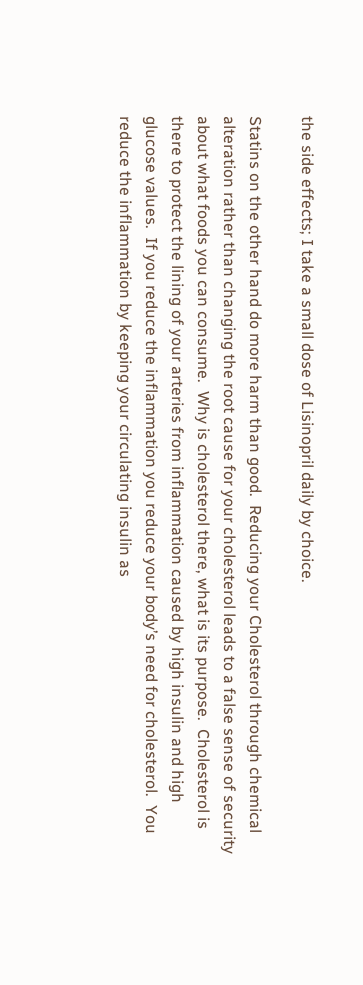the side effects; I take a small dose of Lisinopril daily by choice.

Statins on the other hand do more harm than good.  Reducing your Cholesterol through chemical alteration rather than changing the root cause for your cholesterol leads to a false sense of security about what foods you can consume.  Why is cholesterol there, what is its purpose.  Cholesterol is there to protect the lining of your arteries from inflammation caused by high insulin and high glucose values.  If you reduce the inflammation you reduce your body’s need for cholesterol.  You reduce the inflammation by keeping your circulating insulin as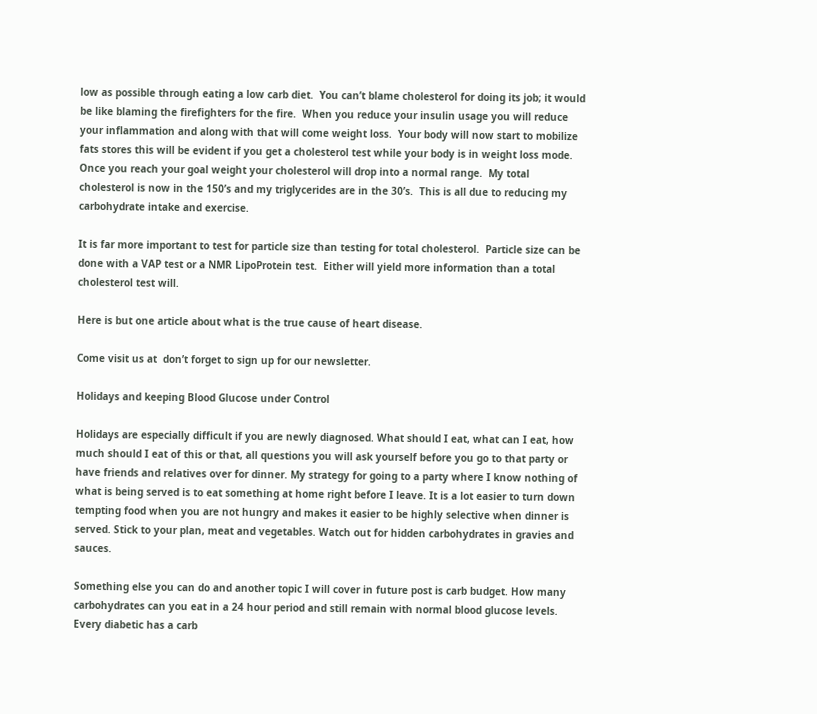low as possible through eating a low carb diet.  You can’t blame cholesterol for doing its job; it would be like blaming the firefighters for the fire.  When you reduce your insulin usage you will reduce your inflammation and along with that will come weight loss.  Your body will now start to mobilize fats stores this will be evident if you get a cholesterol test while your body is in weight loss mode.  Once you reach your goal weight your cholesterol will drop into a normal range.  My total cholesterol is now in the 150’s and my triglycerides are in the 30’s.  This is all due to reducing my carbohydrate intake and exercise.

It is far more important to test for particle size than testing for total cholesterol.  Particle size can be done with a VAP test or a NMR LipoProtein test.  Either will yield more information than a total cholesterol test will.

Here is but one article about what is the true cause of heart disease.

Come visit us at  don’t forget to sign up for our newsletter.

Holidays and keeping Blood Glucose under Control

Holidays are especially difficult if you are newly diagnosed. What should I eat, what can I eat, how much should I eat of this or that, all questions you will ask yourself before you go to that party or have friends and relatives over for dinner. My strategy for going to a party where I know nothing of what is being served is to eat something at home right before I leave. It is a lot easier to turn down tempting food when you are not hungry and makes it easier to be highly selective when dinner is served. Stick to your plan, meat and vegetables. Watch out for hidden carbohydrates in gravies and sauces.

Something else you can do and another topic I will cover in future post is carb budget. How many carbohydrates can you eat in a 24 hour period and still remain with normal blood glucose levels. Every diabetic has a carb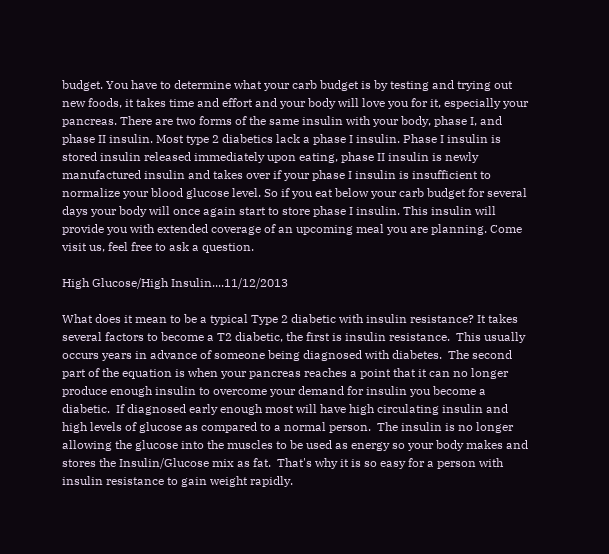budget. You have to determine what your carb budget is by testing and trying out new foods, it takes time and effort and your body will love you for it, especially your pancreas. There are two forms of the same insulin with your body, phase I, and phase II insulin. Most type 2 diabetics lack a phase I insulin. Phase I insulin is stored insulin released immediately upon eating, phase II insulin is newly manufactured insulin and takes over if your phase I insulin is insufficient to normalize your blood glucose level. So if you eat below your carb budget for several days your body will once again start to store phase I insulin. This insulin will provide you with extended coverage of an upcoming meal you are planning. Come visit us, feel free to ask a question.

High Glucose/High Insulin....11/12/2013

What does it mean to be a typical Type 2 diabetic with insulin resistance? It takes several factors to become a T2 diabetic, the first is insulin resistance.  This usually occurs years in advance of someone being diagnosed with diabetes.  The second part of the equation is when your pancreas reaches a point that it can no longer produce enough insulin to overcome your demand for insulin you become a diabetic.  If diagnosed early enough most will have high circulating insulin and high levels of glucose as compared to a normal person.  The insulin is no longer allowing the glucose into the muscles to be used as energy so your body makes and stores the Insulin/Glucose mix as fat.  That's why it is so easy for a person with insulin resistance to gain weight rapidly.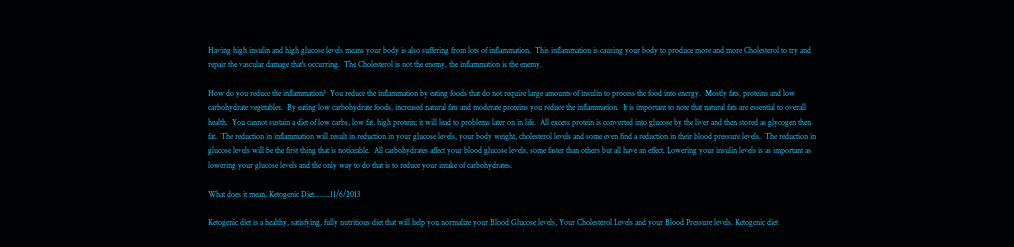Having high insulin and high glucose levels means your body is also suffering from lots of inflammation.  This inflammation is causing your body to produce more and more Cholesterol to try and repair the vascular damage that's occurring.  The Cholesterol is not the enemy, the inflammation is the enemy.

How do you reduce the inflammation?  You reduce the inflammation by eating foods that do not require large amounts of insulin to process the food into energy.  Mostly fats, proteins and low carbohydrate vegetables.  By eating low carbohydrate foods, increased natural fats and moderate proteins you reduce the inflammation.  It is important to note that natural fats are essential to overall health.  You cannot sustain a diet of low carbs, low fat, high protein; it will lead to problems later on in life.  All excess protein is converted into glucose by the liver and then stored as glycogen then fat.  The reduction in inflammation will result in reduction in your glucose levels, your body weight, cholesterol levels and some even find a reduction in their blood pressure levels.  The reduction in glucose levels will be the first thing that is noticeable.  All carbohydrates affect your blood glucose levels, some faster than others but all have an effect. Lowering your insulin levels is as important as lowering your glucose levels and the only way to do that is to reduce your intake of carbohydrates.

What does it mean, Ketogenic Diet........11/6/2013

Ketogenic diet is a healthy, satisfying, fully nutritious diet that will help you normalize your Blood Glucose levels, Your Cholesterol Levels and your Blood Pressure levels. Ketogenic diet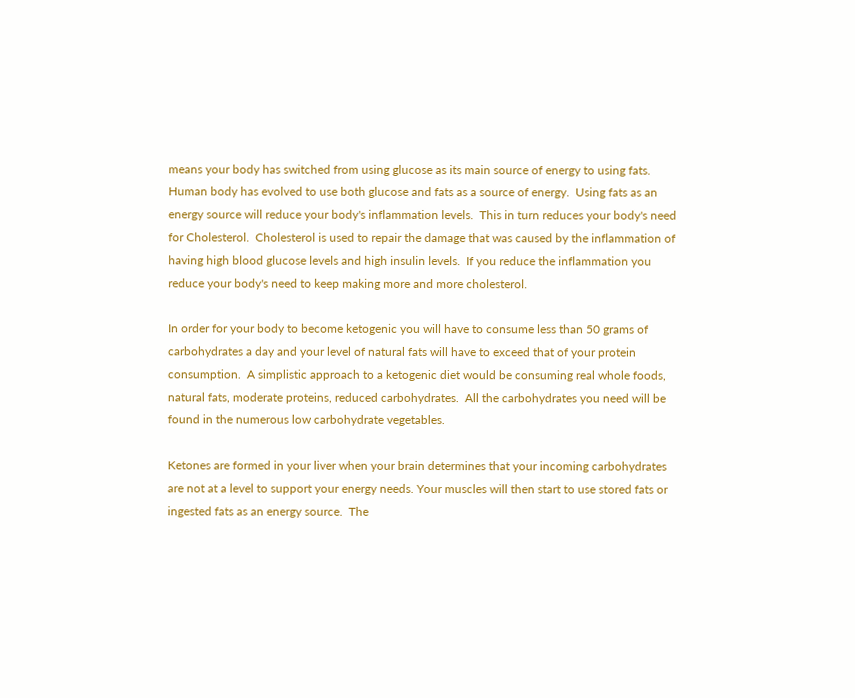means your body has switched from using glucose as its main source of energy to using fats.  Human body has evolved to use both glucose and fats as a source of energy.  Using fats as an energy source will reduce your body's inflammation levels.  This in turn reduces your body's need for Cholesterol.  Cholesterol is used to repair the damage that was caused by the inflammation of having high blood glucose levels and high insulin levels.  If you reduce the inflammation you reduce your body's need to keep making more and more cholesterol.

In order for your body to become ketogenic you will have to consume less than 50 grams of carbohydrates a day and your level of natural fats will have to exceed that of your protein consumption.  A simplistic approach to a ketogenic diet would be consuming real whole foods, natural fats, moderate proteins, reduced carbohydrates.  All the carbohydrates you need will be found in the numerous low carbohydrate vegetables.

Ketones are formed in your liver when your brain determines that your incoming carbohydrates are not at a level to support your energy needs. Your muscles will then start to use stored fats or ingested fats as an energy source.  The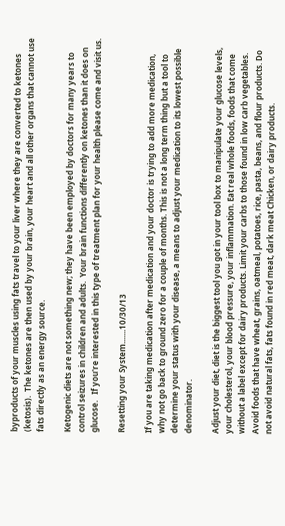byproducts of your muscles using fats travel to your liver where they are converted to ketones (ketosis).  The ketones are then used by your brain, your heart and all other organs that cannot use fats directly as an energy source.

Ketogenic diets are not something new; they have been employed by doctors for many years to control seizures in children and adults.  Your brain functions differently on ketones than it does on glucose.   If you're interested in this type of treatment plan for your health please come and visit us.

Resetting your System.......10/30/13

If you are taking medication after medication and your doctor is trying to add more medication, why not go back to ground zero for a couple of months. This is not a long term thing but a tool to determine your status with your disease, a means to adjust your medication to its lowest possible denominator.

Adjust your diet, diet is the biggest tool you got in your tool box to manipulate your glucose levels, your cholesterol, your blood pressure, your inflammation. Eat real whole foods, foods that come without a label except for dairy products. Limit your carbs to those found in low carb vegetables. Avoid foods that have wheat, grains, oatmeal, potatoes, rice, pasta, beans, and flour products. Do not avoid natural fats, fats found in red meat, dark meat Chicken, or dairy products.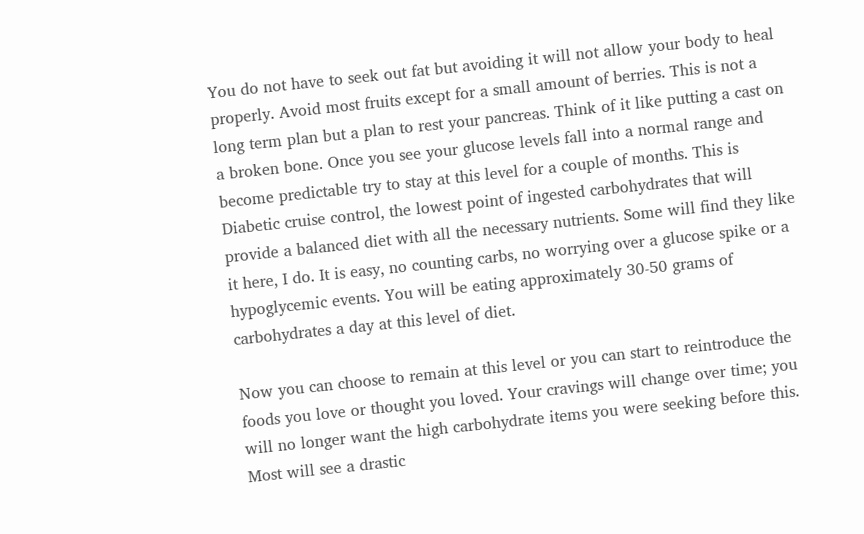You do not have to seek out fat but avoiding it will not allow your body to heal properly. Avoid most fruits except for a small amount of berries. This is not a long term plan but a plan to rest your pancreas. Think of it like putting a cast on a broken bone. Once you see your glucose levels fall into a normal range and become predictable try to stay at this level for a couple of months. This is Diabetic cruise control, the lowest point of ingested carbohydrates that will provide a balanced diet with all the necessary nutrients. Some will find they like it here, I do. It is easy, no counting carbs, no worrying over a glucose spike or a hypoglycemic events. You will be eating approximately 30-50 grams of carbohydrates a day at this level of diet.

Now you can choose to remain at this level or you can start to reintroduce the foods you love or thought you loved. Your cravings will change over time; you will no longer want the high carbohydrate items you were seeking before this. Most will see a drastic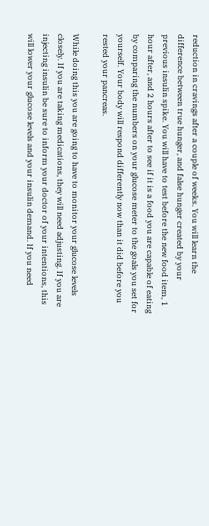reduction in cravings after a couple of weeks. You will learn the difference between true hunger, and false hunger created by your previous insulin spike. You will have to test before the new food item, 1 hour after, and 2 hours after to see if it is a food you are capable of eating by comparing the numbers on your glucose meter to the goals you set for yourself. Your body will respond differently now than it did before you rested your pancreas.

While doing this you are going to have to monitor your glucose levels closely. If you are taking medications, they will need adjusting. If you are injecting insulin be sure to inform your doctor of your intentions, this will lower your glucose levels and your insulin demand. If you need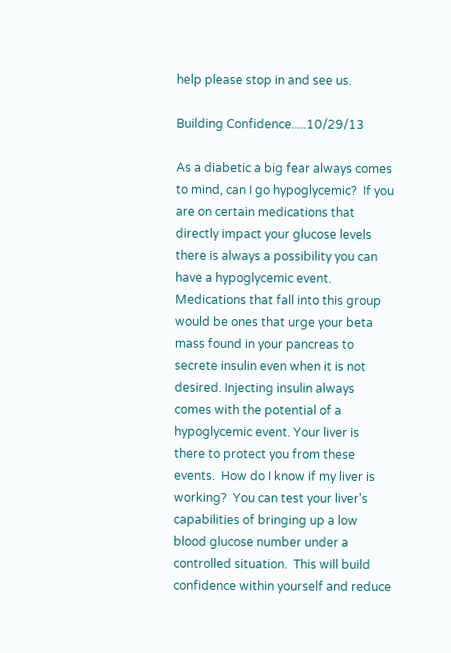help please stop in and see us.

Building Confidence.....10/29/13

As a diabetic a big fear always comes to mind, can I go hypoglycemic?  If you are on certain medications that directly impact your glucose levels there is always a possibility you can have a hypoglycemic event. Medications that fall into this group would be ones that urge your beta mass found in your pancreas to secrete insulin even when it is not desired. Injecting insulin always comes with the potential of a hypoglycemic event. Your liver is there to protect you from these events.  How do I know if my liver is working?  You can test your liver's capabilities of bringing up a low blood glucose number under a controlled situation.  This will build confidence within yourself and reduce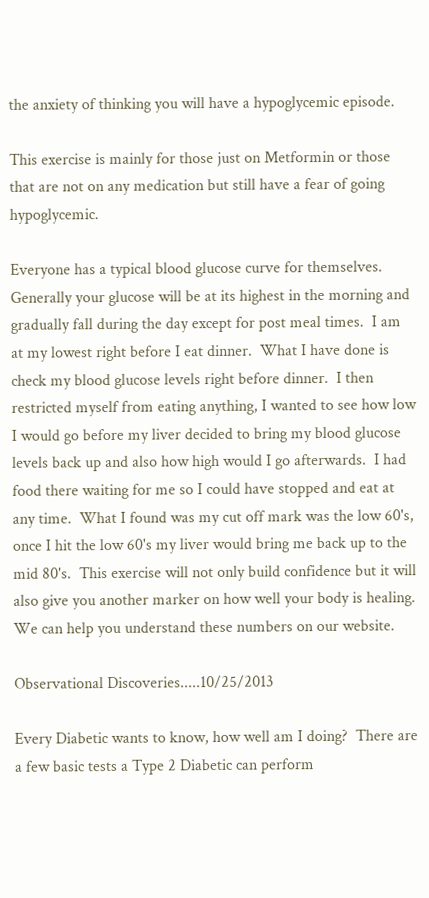the anxiety of thinking you will have a hypoglycemic episode.

This exercise is mainly for those just on Metformin or those that are not on any medication but still have a fear of going hypoglycemic.

Everyone has a typical blood glucose curve for themselves.  Generally your glucose will be at its highest in the morning and gradually fall during the day except for post meal times.  I am at my lowest right before I eat dinner.  What I have done is check my blood glucose levels right before dinner.  I then restricted myself from eating anything, I wanted to see how low I would go before my liver decided to bring my blood glucose levels back up and also how high would I go afterwards.  I had food there waiting for me so I could have stopped and eat at any time.  What I found was my cut off mark was the low 60's, once I hit the low 60's my liver would bring me back up to the mid 80's.  This exercise will not only build confidence but it will also give you another marker on how well your body is healing.  We can help you understand these numbers on our website.

Observational Discoveries.....10/25/2013

Every Diabetic wants to know, how well am I doing?  There are a few basic tests a Type 2 Diabetic can perform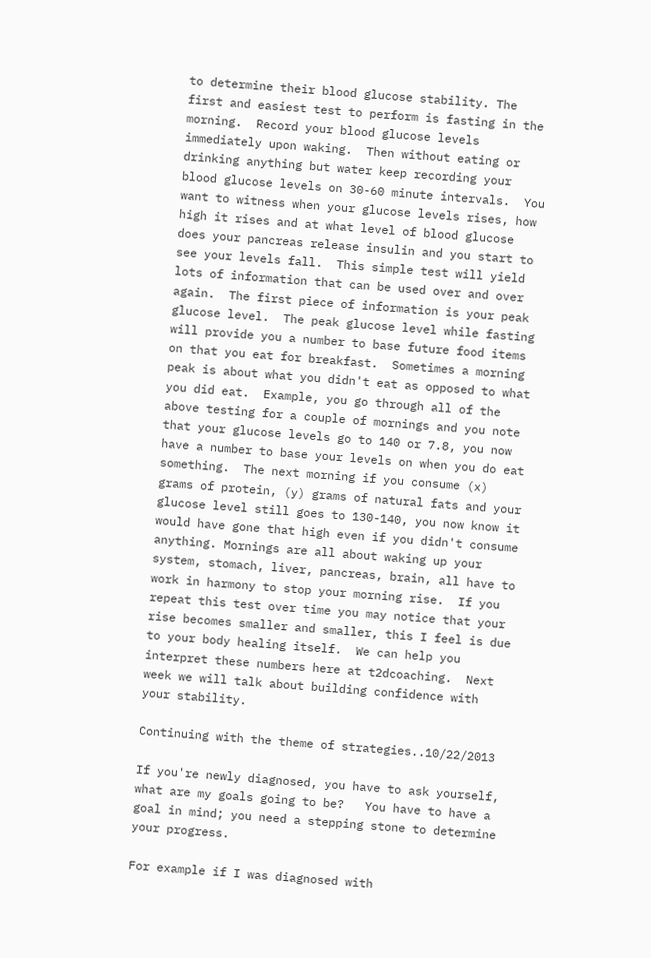to determine their blood glucose stability. The first and easiest test to perform is fasting in the morning.  Record your blood glucose levels immediately upon waking.  Then without eating or drinking anything but water keep recording your blood glucose levels on 30-60 minute intervals.  You want to witness when your glucose levels rises, how high it rises and at what level of blood glucose does your pancreas release insulin and you start to see your levels fall.  This simple test will yield lots of information that can be used over and over again.  The first piece of information is your peak glucose level.  The peak glucose level while fasting will provide you a number to base future food items on that you eat for breakfast.  Sometimes a morning peak is about what you didn't eat as opposed to what you did eat.  Example, you go through all of the above testing for a couple of mornings and you note that your glucose levels go to 140 or 7.8, you now have a number to base your levels on when you do eat something.  The next morning if you consume (x) grams of protein, (y) grams of natural fats and your glucose level still goes to 130-140, you now know it would have gone that high even if you didn't consume anything. Mornings are all about waking up your system, stomach, liver, pancreas, brain, all have to work in harmony to stop your morning rise.  If you repeat this test over time you may notice that your rise becomes smaller and smaller, this I feel is due to your body healing itself.  We can help you interpret these numbers here at t2dcoaching.  Next week we will talk about building confidence with your stability.

Continuing with the theme of strategies..10/22/2013

If you're newly diagnosed, you have to ask yourself,  what are my goals going to be?   You have to have a goal in mind; you need a stepping stone to determine your progress.

For example if I was diagnosed with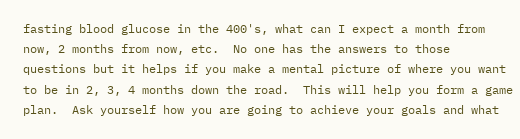fasting blood glucose in the 400's, what can I expect a month from now, 2 months from now, etc.  No one has the answers to those questions but it helps if you make a mental picture of where you want to be in 2, 3, 4 months down the road.  This will help you form a game plan.  Ask yourself how you are going to achieve your goals and what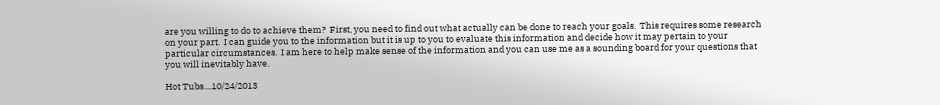are you willing to do to achieve them?  First, you need to find out what actually can be done to reach your goals.  This requires some research on your part.  I can guide you to the information but it is up to you to evaluate this information and decide how it may pertain to your particular circumstances.  I am here to help make sense of the information and you can use me as a sounding board for your questions that you will inevitably have.

Hot Tubs....10/24/2013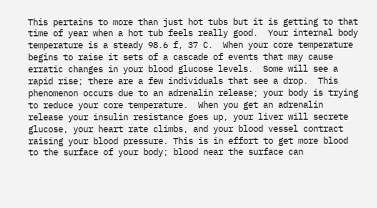This pertains to more than just hot tubs but it is getting to that time of year when a hot tub feels really good.  Your internal body temperature is a steady 98.6 f, 37 C.  When your core temperature begins to raise it sets of a cascade of events that may cause erratic changes in your blood glucose levels.  Some will see a rapid rise; there are a few individuals that see a drop.  This phenomenon occurs due to an adrenalin release; your body is trying to reduce your core temperature.  When you get an adrenalin release your insulin resistance goes up, your liver will secrete glucose, your heart rate climbs, and your blood vessel contract raising your blood pressure. This is in effort to get more blood to the surface of your body; blood near the surface can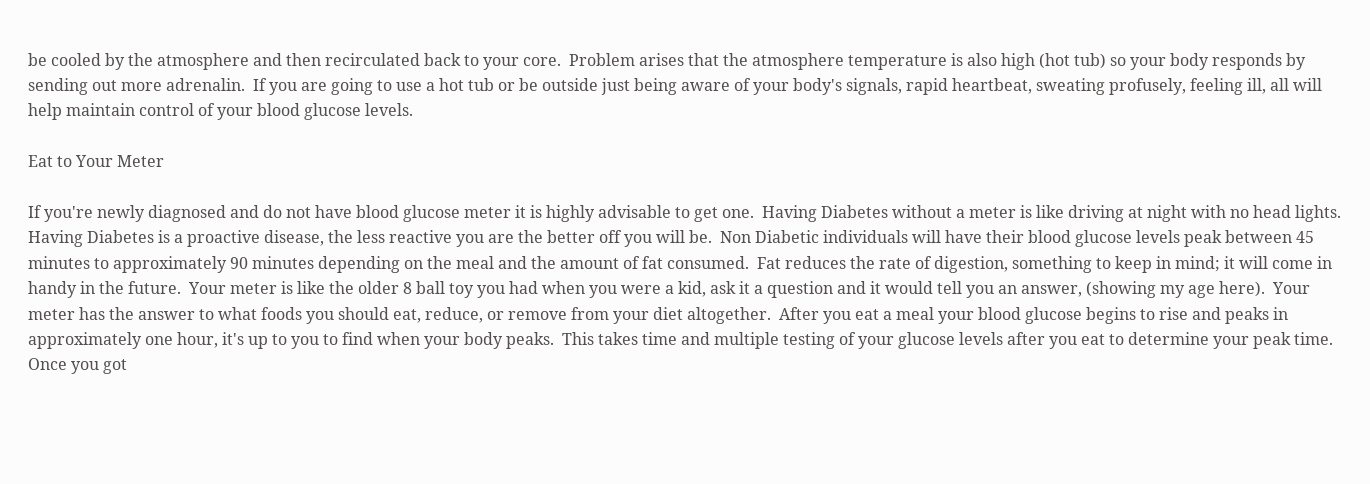be cooled by the atmosphere and then recirculated back to your core.  Problem arises that the atmosphere temperature is also high (hot tub) so your body responds by sending out more adrenalin.  If you are going to use a hot tub or be outside just being aware of your body's signals, rapid heartbeat, sweating profusely, feeling ill, all will help maintain control of your blood glucose levels.

Eat to Your Meter

If you're newly diagnosed and do not have blood glucose meter it is highly advisable to get one.  Having Diabetes without a meter is like driving at night with no head lights.  Having Diabetes is a proactive disease, the less reactive you are the better off you will be.  Non Diabetic individuals will have their blood glucose levels peak between 45 minutes to approximately 90 minutes depending on the meal and the amount of fat consumed.  Fat reduces the rate of digestion, something to keep in mind; it will come in handy in the future.  Your meter is like the older 8 ball toy you had when you were a kid, ask it a question and it would tell you an answer, (showing my age here).  Your meter has the answer to what foods you should eat, reduce, or remove from your diet altogether.  After you eat a meal your blood glucose begins to rise and peaks in approximately one hour, it's up to you to find when your body peaks.  This takes time and multiple testing of your glucose levels after you eat to determine your peak time.  Once you got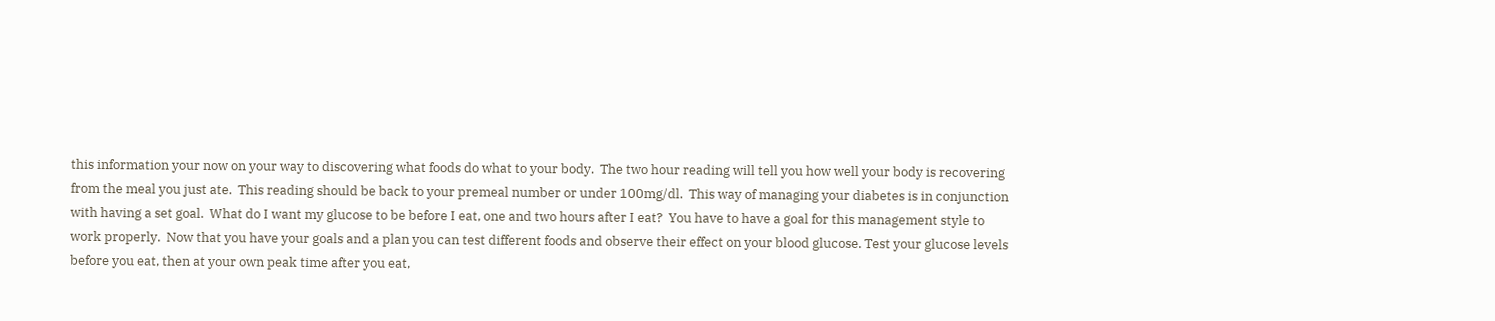this information your now on your way to discovering what foods do what to your body.  The two hour reading will tell you how well your body is recovering from the meal you just ate.  This reading should be back to your premeal number or under 100mg/dl.  This way of managing your diabetes is in conjunction with having a set goal.  What do I want my glucose to be before I eat, one and two hours after I eat?  You have to have a goal for this management style to work properly.  Now that you have your goals and a plan you can test different foods and observe their effect on your blood glucose. Test your glucose levels before you eat, then at your own peak time after you eat,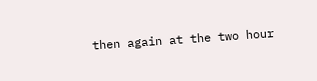then again at the two hour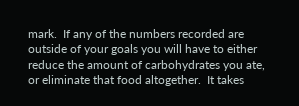mark.  If any of the numbers recorded are outside of your goals you will have to either reduce the amount of carbohydrates you ate, or eliminate that food altogether.  It takes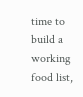time to build a working food list,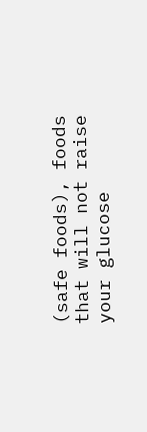(safe foods), foods that will not raise your glucose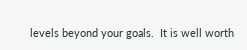levels beyond your goals.  It is well worth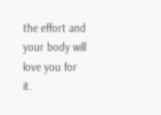the effort and your body will love you for it.